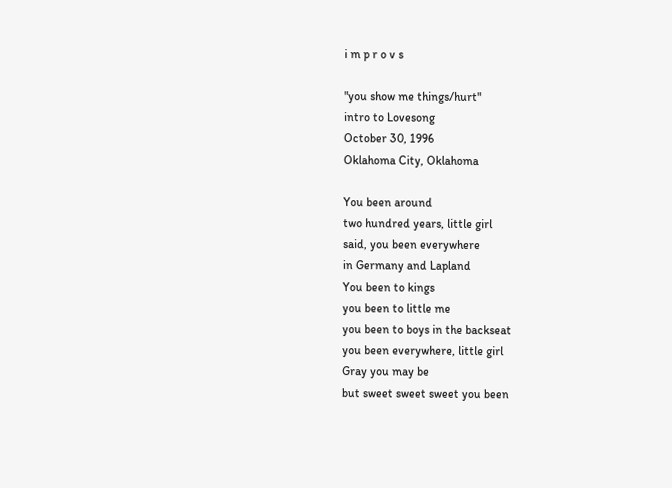i m p r o v s

"you show me things/hurt"
intro to Lovesong
October 30, 1996
Oklahoma City, Oklahoma

You been around
two hundred years, little girl
said, you been everywhere
in Germany and Lapland
You been to kings
you been to little me
you been to boys in the backseat
you been everywhere, little girl
Gray you may be
but sweet sweet sweet you been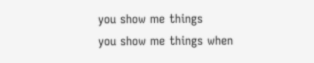you show me things
you show me things when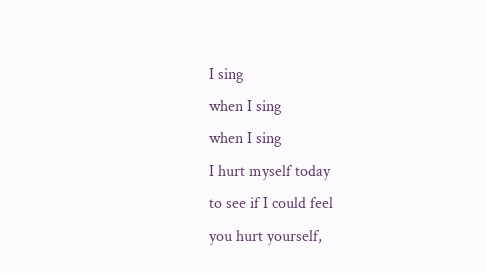I sing
when I sing
when I sing
I hurt myself today
to see if I could feel
you hurt yourself,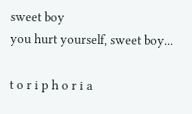sweet boy
you hurt yourself, sweet boy...

t o r i p h o r i a